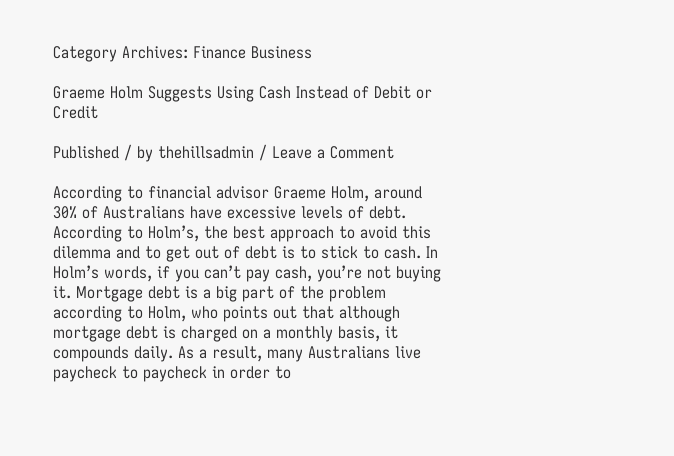Category Archives: Finance Business

Graeme Holm Suggests Using Cash Instead of Debit or Credit

Published / by thehillsadmin / Leave a Comment

According to financial advisor Graeme Holm, around 30% of Australians have excessive levels of debt. According to Holm’s, the best approach to avoid this dilemma and to get out of debt is to stick to cash. In Holm’s words, if you can’t pay cash, you’re not buying it. Mortgage debt is a big part of the problem according to Holm, who points out that although mortgage debt is charged on a monthly basis, it compounds daily. As a result, many Australians live paycheck to paycheck in order to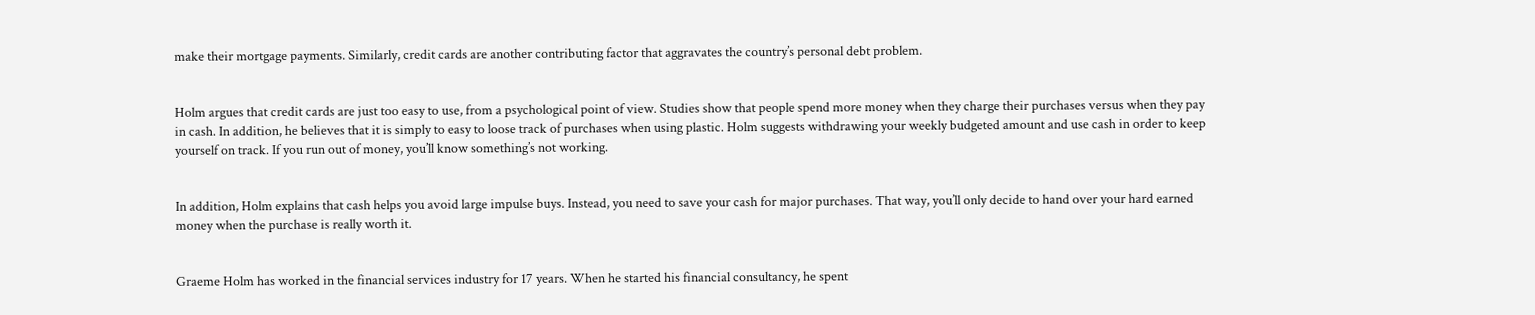make their mortgage payments. Similarly, credit cards are another contributing factor that aggravates the country’s personal debt problem.


Holm argues that credit cards are just too easy to use, from a psychological point of view. Studies show that people spend more money when they charge their purchases versus when they pay in cash. In addition, he believes that it is simply to easy to loose track of purchases when using plastic. Holm suggests withdrawing your weekly budgeted amount and use cash in order to keep yourself on track. If you run out of money, you’ll know something’s not working.


In addition, Holm explains that cash helps you avoid large impulse buys. Instead, you need to save your cash for major purchases. That way, you’ll only decide to hand over your hard earned money when the purchase is really worth it.


Graeme Holm has worked in the financial services industry for 17 years. When he started his financial consultancy, he spent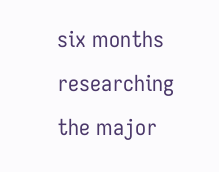six months researching the major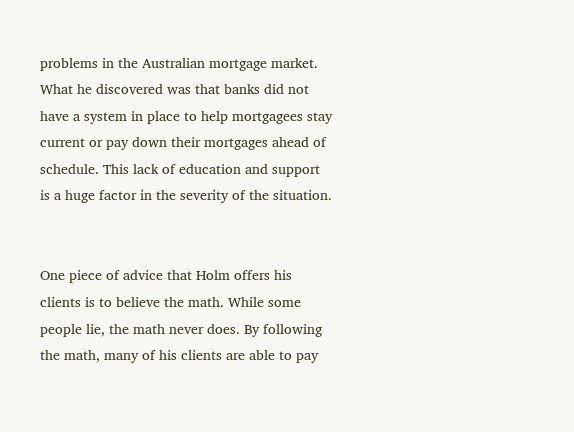problems in the Australian mortgage market. What he discovered was that banks did not have a system in place to help mortgagees stay current or pay down their mortgages ahead of schedule. This lack of education and support is a huge factor in the severity of the situation.


One piece of advice that Holm offers his clients is to believe the math. While some people lie, the math never does. By following the math, many of his clients are able to pay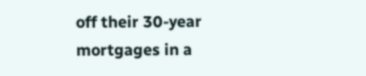off their 30-year mortgages in a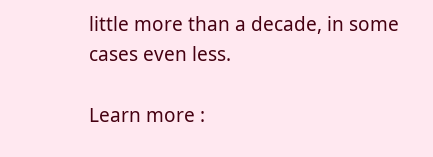little more than a decade, in some cases even less.

Learn more :